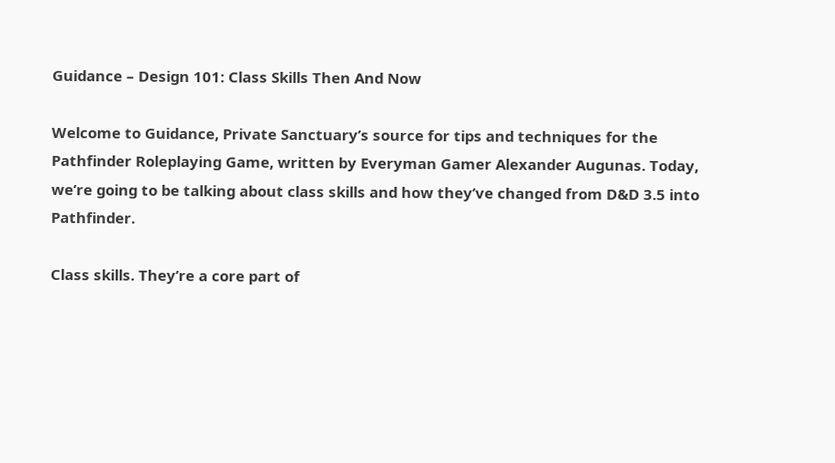Guidance – Design 101: Class Skills Then And Now

Welcome to Guidance, Private Sanctuary’s source for tips and techniques for the Pathfinder Roleplaying Game, written by Everyman Gamer Alexander Augunas. Today, we’re going to be talking about class skills and how they’ve changed from D&D 3.5 into Pathfinder.

Class skills. They’re a core part of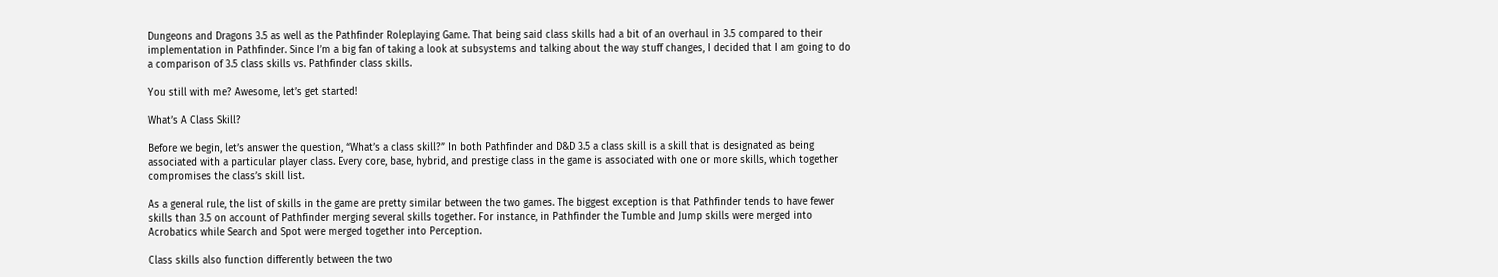Dungeons and Dragons 3.5 as well as the Pathfinder Roleplaying Game. That being said class skills had a bit of an overhaul in 3.5 compared to their implementation in Pathfinder. Since I’m a big fan of taking a look at subsystems and talking about the way stuff changes, I decided that I am going to do a comparison of 3.5 class skills vs. Pathfinder class skills.

You still with me? Awesome, let’s get started!

What’s A Class Skill?

Before we begin, let’s answer the question, “What’s a class skill?” In both Pathfinder and D&D 3.5 a class skill is a skill that is designated as being associated with a particular player class. Every core, base, hybrid, and prestige class in the game is associated with one or more skills, which together compromises the class’s skill list.

As a general rule, the list of skills in the game are pretty similar between the two games. The biggest exception is that Pathfinder tends to have fewer skills than 3.5 on account of Pathfinder merging several skills together. For instance, in Pathfinder the Tumble and Jump skills were merged into Acrobatics while Search and Spot were merged together into Perception.

Class skills also function differently between the two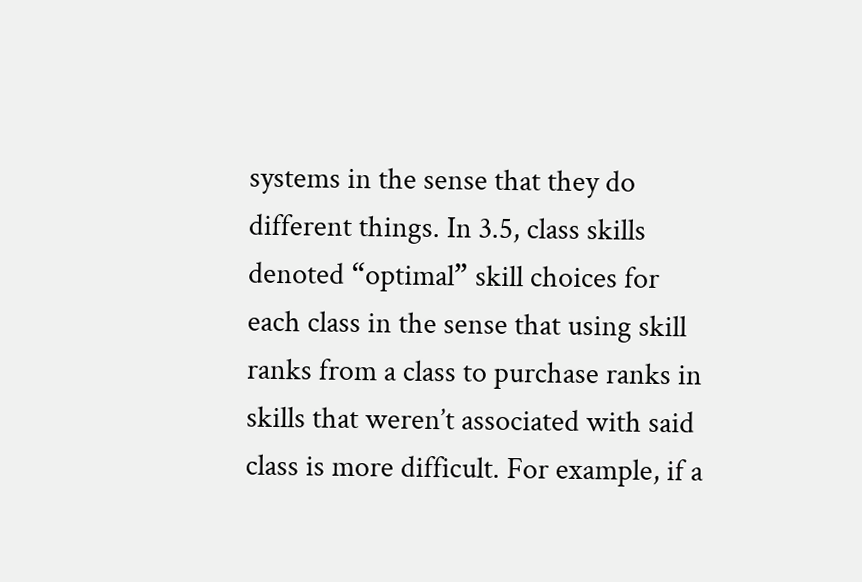systems in the sense that they do different things. In 3.5, class skills denoted “optimal” skill choices for each class in the sense that using skill ranks from a class to purchase ranks in skills that weren’t associated with said class is more difficult. For example, if a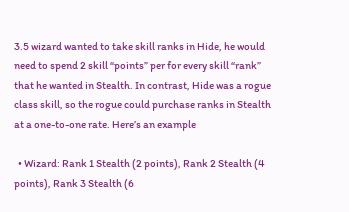3.5 wizard wanted to take skill ranks in Hide, he would need to spend 2 skill “points” per for every skill “rank” that he wanted in Stealth. In contrast, Hide was a rogue class skill, so the rogue could purchase ranks in Stealth at a one-to-one rate. Here’s an example

  • Wizard: Rank 1 Stealth (2 points), Rank 2 Stealth (4 points), Rank 3 Stealth (6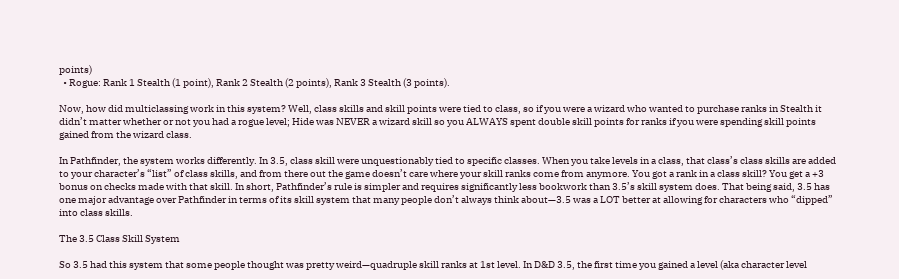points)
  • Rogue: Rank 1 Stealth (1 point), Rank 2 Stealth (2 points), Rank 3 Stealth (3 points).

Now, how did multiclassing work in this system? Well, class skills and skill points were tied to class, so if you were a wizard who wanted to purchase ranks in Stealth it didn’t matter whether or not you had a rogue level; Hide was NEVER a wizard skill so you ALWAYS spent double skill points for ranks if you were spending skill points gained from the wizard class.

In Pathfinder, the system works differently. In 3.5, class skill were unquestionably tied to specific classes. When you take levels in a class, that class’s class skills are added to your character’s “list” of class skills, and from there out the game doesn’t care where your skill ranks come from anymore. You got a rank in a class skill? You get a +3 bonus on checks made with that skill. In short, Pathfinder’s rule is simpler and requires significantly less bookwork than 3.5’s skill system does. That being said, 3.5 has one major advantage over Pathfinder in terms of its skill system that many people don’t always think about—3.5 was a LOT better at allowing for characters who “dipped” into class skills.

The 3.5 Class Skill System

So 3.5 had this system that some people thought was pretty weird—quadruple skill ranks at 1st level. In D&D 3.5, the first time you gained a level (aka character level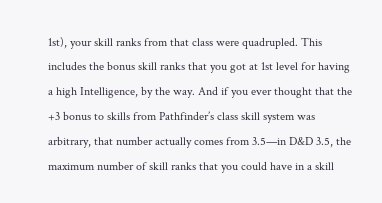1st), your skill ranks from that class were quadrupled. This includes the bonus skill ranks that you got at 1st level for having a high Intelligence, by the way. And if you ever thought that the +3 bonus to skills from Pathfinder’s class skill system was arbitrary, that number actually comes from 3.5—in D&D 3.5, the maximum number of skill ranks that you could have in a skill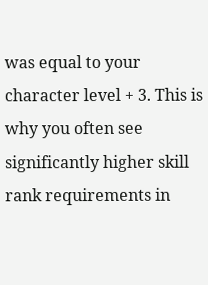was equal to your character level + 3. This is why you often see significantly higher skill rank requirements in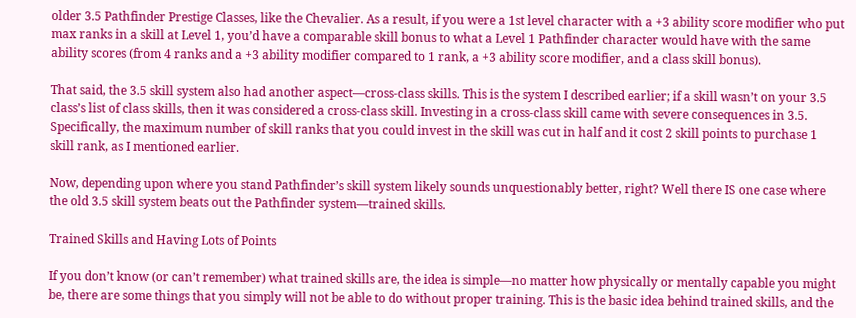older 3.5 Pathfinder Prestige Classes, like the Chevalier. As a result, if you were a 1st level character with a +3 ability score modifier who put max ranks in a skill at Level 1, you’d have a comparable skill bonus to what a Level 1 Pathfinder character would have with the same ability scores (from 4 ranks and a +3 ability modifier compared to 1 rank, a +3 ability score modifier, and a class skill bonus).

That said, the 3.5 skill system also had another aspect—cross-class skills. This is the system I described earlier; if a skill wasn’t on your 3.5 class’s list of class skills, then it was considered a cross-class skill. Investing in a cross-class skill came with severe consequences in 3.5. Specifically, the maximum number of skill ranks that you could invest in the skill was cut in half and it cost 2 skill points to purchase 1 skill rank, as I mentioned earlier.

Now, depending upon where you stand Pathfinder’s skill system likely sounds unquestionably better, right? Well there IS one case where the old 3.5 skill system beats out the Pathfinder system—trained skills.

Trained Skills and Having Lots of Points

If you don’t know (or can’t remember) what trained skills are, the idea is simple—no matter how physically or mentally capable you might be, there are some things that you simply will not be able to do without proper training. This is the basic idea behind trained skills, and the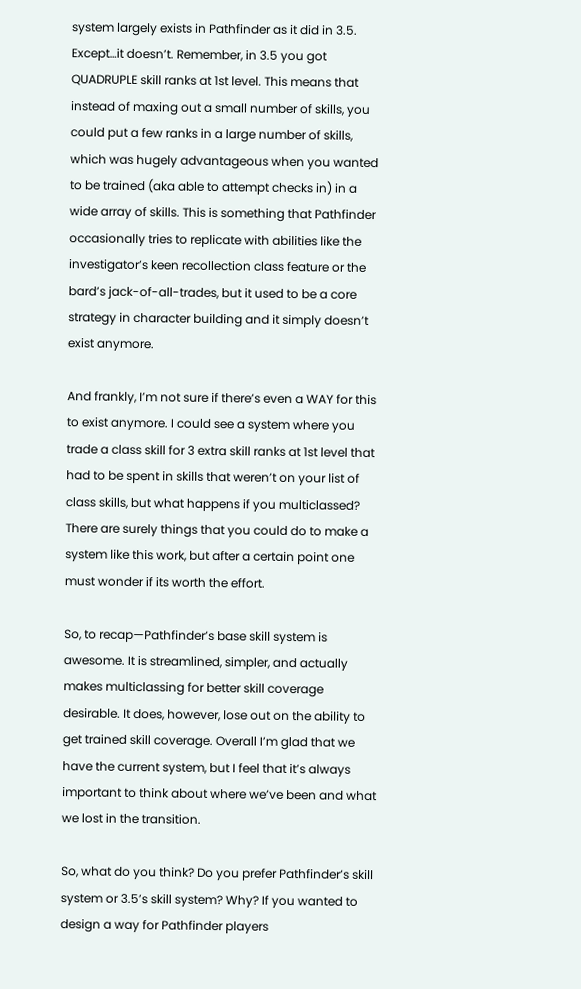system largely exists in Pathfinder as it did in 3.5. Except…it doesn’t. Remember, in 3.5 you got QUADRUPLE skill ranks at 1st level. This means that instead of maxing out a small number of skills, you could put a few ranks in a large number of skills, which was hugely advantageous when you wanted to be trained (aka able to attempt checks in) in a wide array of skills. This is something that Pathfinder occasionally tries to replicate with abilities like the investigator’s keen recollection class feature or the bard’s jack-of-all-trades, but it used to be a core strategy in character building and it simply doesn’t exist anymore.

And frankly, I’m not sure if there’s even a WAY for this to exist anymore. I could see a system where you trade a class skill for 3 extra skill ranks at 1st level that had to be spent in skills that weren’t on your list of class skills, but what happens if you multiclassed? There are surely things that you could do to make a system like this work, but after a certain point one must wonder if its worth the effort.

So, to recap—Pathfinder’s base skill system is awesome. It is streamlined, simpler, and actually makes multiclassing for better skill coverage desirable. It does, however, lose out on the ability to get trained skill coverage. Overall I’m glad that we have the current system, but I feel that it’s always important to think about where we’ve been and what we lost in the transition.

So, what do you think? Do you prefer Pathfinder’s skill system or 3.5’s skill system? Why? If you wanted to design a way for Pathfinder players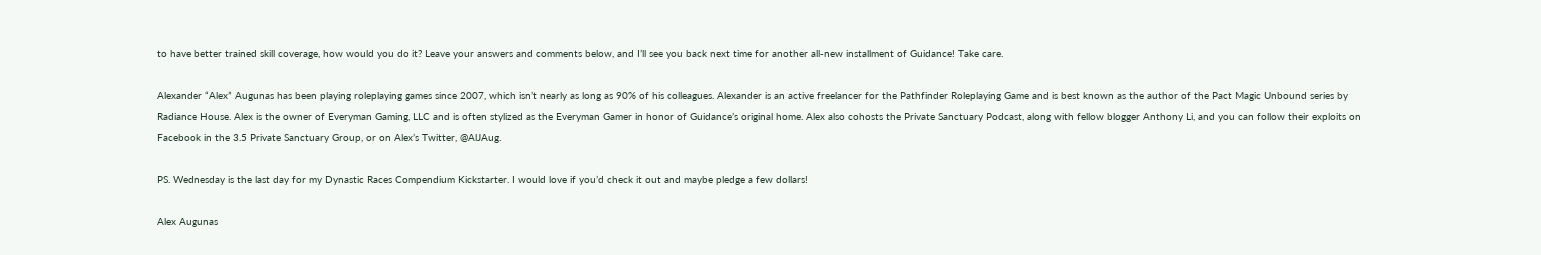to have better trained skill coverage, how would you do it? Leave your answers and comments below, and I’ll see you back next time for another all-new installment of Guidance! Take care.

Alexander “Alex” Augunas has been playing roleplaying games since 2007, which isn’t nearly as long as 90% of his colleagues. Alexander is an active freelancer for the Pathfinder Roleplaying Game and is best known as the author of the Pact Magic Unbound series by Radiance House. Alex is the owner of Everyman Gaming, LLC and is often stylized as the Everyman Gamer in honor of Guidance’s original home. Alex also cohosts the Private Sanctuary Podcast, along with fellow blogger Anthony Li, and you can follow their exploits on Facebook in the 3.5 Private Sanctuary Group, or on Alex’s Twitter, @AlJAug.

PS. Wednesday is the last day for my Dynastic Races Compendium Kickstarter. I would love if you’d check it out and maybe pledge a few dollars!

Alex Augunas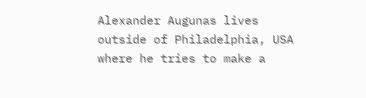Alexander Augunas lives outside of Philadelphia, USA where he tries to make a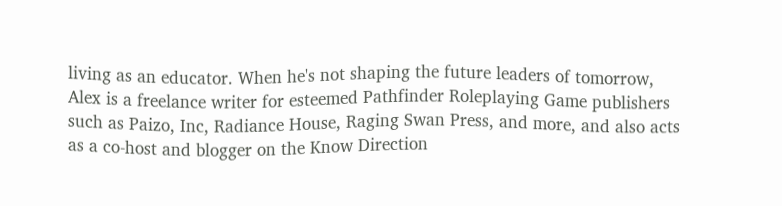living as an educator. When he's not shaping the future leaders of tomorrow, Alex is a freelance writer for esteemed Pathfinder Roleplaying Game publishers such as Paizo, Inc, Radiance House, Raging Swan Press, and more, and also acts as a co-host and blogger on the Know Direction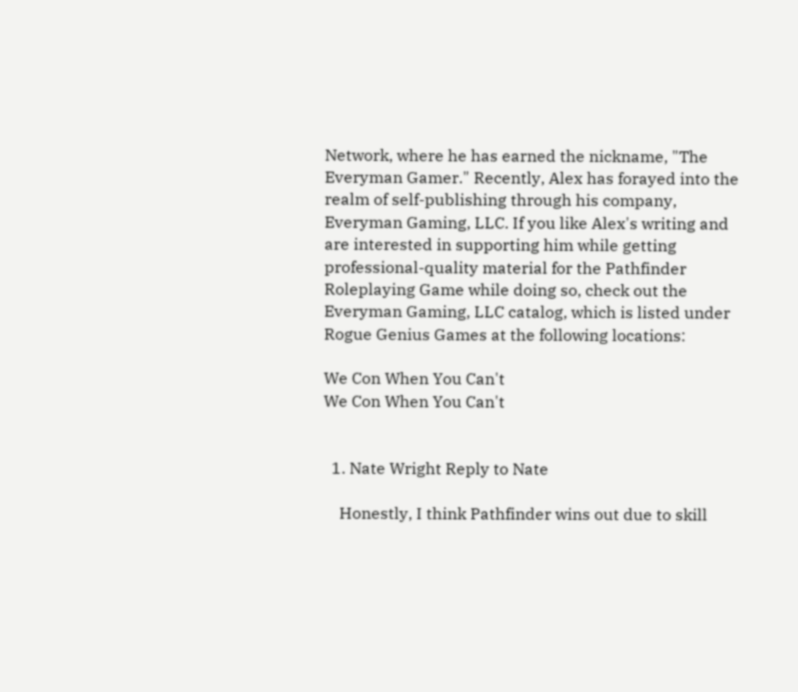Network, where he has earned the nickname, "The Everyman Gamer." Recently, Alex has forayed into the realm of self-publishing through his company, Everyman Gaming, LLC. If you like Alex's writing and are interested in supporting him while getting professional-quality material for the Pathfinder Roleplaying Game while doing so, check out the Everyman Gaming, LLC catalog, which is listed under Rogue Genius Games at the following locations:

We Con When You Can't
We Con When You Can't


  1. Nate Wright Reply to Nate

    Honestly, I think Pathfinder wins out due to skill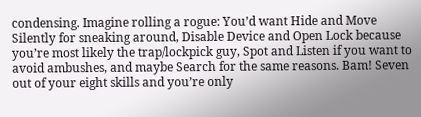condensing. Imagine rolling a rogue: You’d want Hide and Move Silently for sneaking around, Disable Device and Open Lock because you’re most likely the trap/lockpick guy, Spot and Listen if you want to avoid ambushes, and maybe Search for the same reasons. Bam! Seven out of your eight skills and you’re only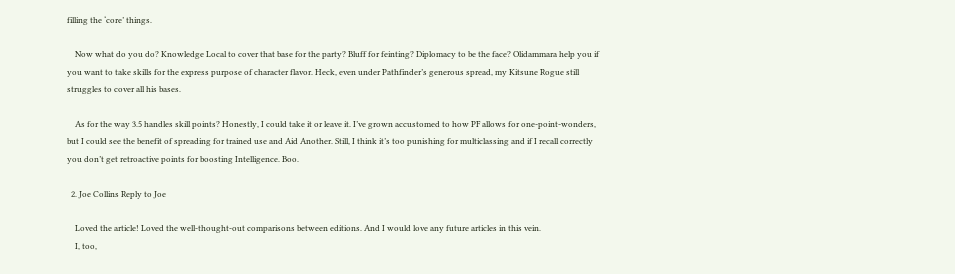filling the ‘core’ things.

    Now what do you do? Knowledge Local to cover that base for the party? Bluff for feinting? Diplomacy to be the face? Olidammara help you if you want to take skills for the express purpose of character flavor. Heck, even under Pathfinder’s generous spread, my Kitsune Rogue still struggles to cover all his bases.

    As for the way 3.5 handles skill points? Honestly, I could take it or leave it. I’ve grown accustomed to how PF allows for one-point-wonders, but I could see the benefit of spreading for trained use and Aid Another. Still, I think it’s too punishing for multiclassing and if I recall correctly you don’t get retroactive points for boosting Intelligence. Boo.

  2. Joe Collins Reply to Joe

    Loved the article! Loved the well-thought-out comparisons between editions. And I would love any future articles in this vein.
    I, too,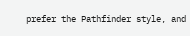prefer the Pathfinder style, and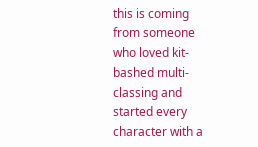this is coming from someone who loved kit-bashed multi-classing and started every character with a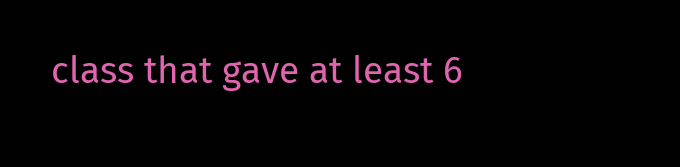class that gave at least 6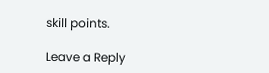skill points.

Leave a Reply